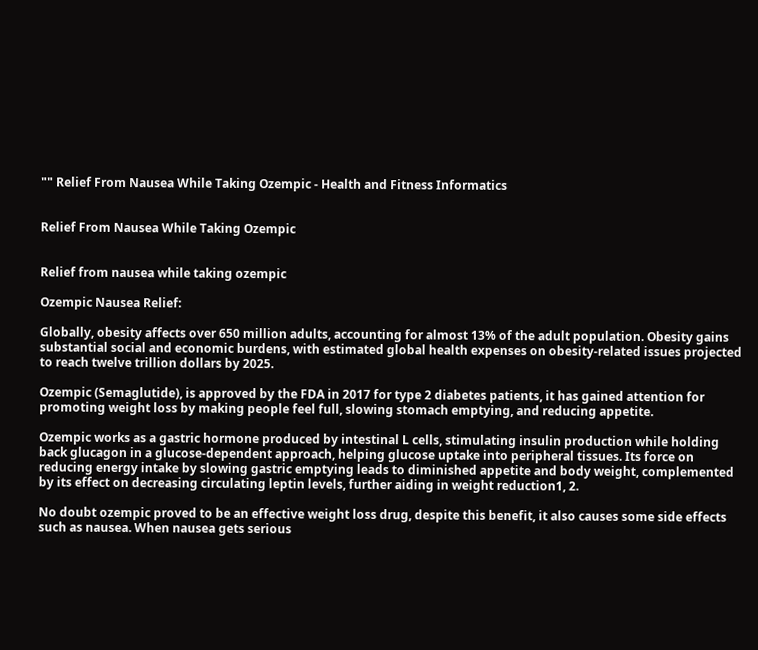"" Relief From Nausea While Taking Ozempic - Health and Fitness Informatics


Relief From Nausea While Taking Ozempic


Relief from nausea while taking ozempic

Ozempic Nausea Relief:

Globally, obesity affects over 650 million adults, accounting for almost 13% of the adult population. Obesity gains substantial social and economic burdens, with estimated global health expenses on obesity-related issues projected to reach twelve trillion dollars by 2025.

Ozempic (Semaglutide), is approved by the FDA in 2017 for type 2 diabetes patients, it has gained attention for promoting weight loss by making people feel full, slowing stomach emptying, and reducing appetite.

Ozempic works as a gastric hormone produced by intestinal L cells, stimulating insulin production while holding back glucagon in a glucose-dependent approach, helping glucose uptake into peripheral tissues. Its force on reducing energy intake by slowing gastric emptying leads to diminished appetite and body weight, complemented by its effect on decreasing circulating leptin levels, further aiding in weight reduction1, 2.

No doubt ozempic proved to be an effective weight loss drug, despite this benefit, it also causes some side effects such as nausea. When nausea gets serious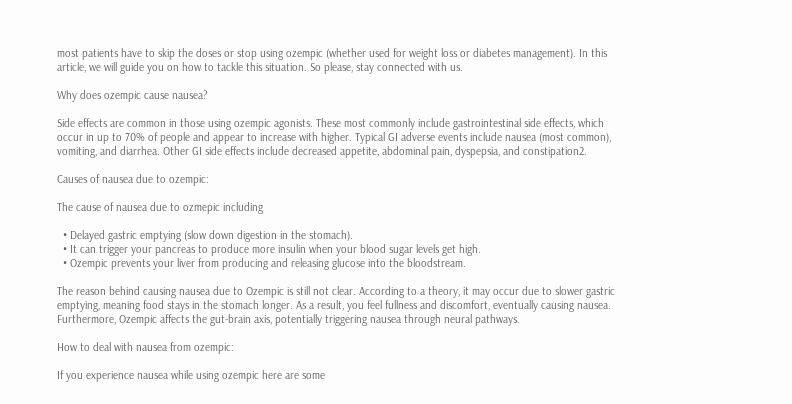most patients have to skip the doses or stop using ozempic (whether used for weight loss or diabetes management). In this article, we will guide you on how to tackle this situation. So please, stay connected with us.

Why does ozempic cause nausea?

Side effects are common in those using ozempic agonists. These most commonly include gastrointestinal side effects, which occur in up to 70% of people and appear to increase with higher. Typical GI adverse events include nausea (most common), vomiting, and diarrhea. Other GI side effects include decreased appetite, abdominal pain, dyspepsia, and constipation2.

Causes of nausea due to ozempic:

The cause of nausea due to ozmepic including

  • Delayed gastric emptying (slow down digestion in the stomach).
  • It can trigger your pancreas to produce more insulin when your blood sugar levels get high.
  • Ozempic prevents your liver from producing and releasing glucose into the bloodstream.

The reason behind causing nausea due to Ozempic is still not clear. According to a theory, it may occur due to slower gastric emptying, meaning food stays in the stomach longer. As a result, you feel fullness and discomfort, eventually causing nausea. Furthermore, Ozempic affects the gut-brain axis, potentially triggering nausea through neural pathways.

How to deal with nausea from ozempic:

If you experience nausea while using ozempic here are some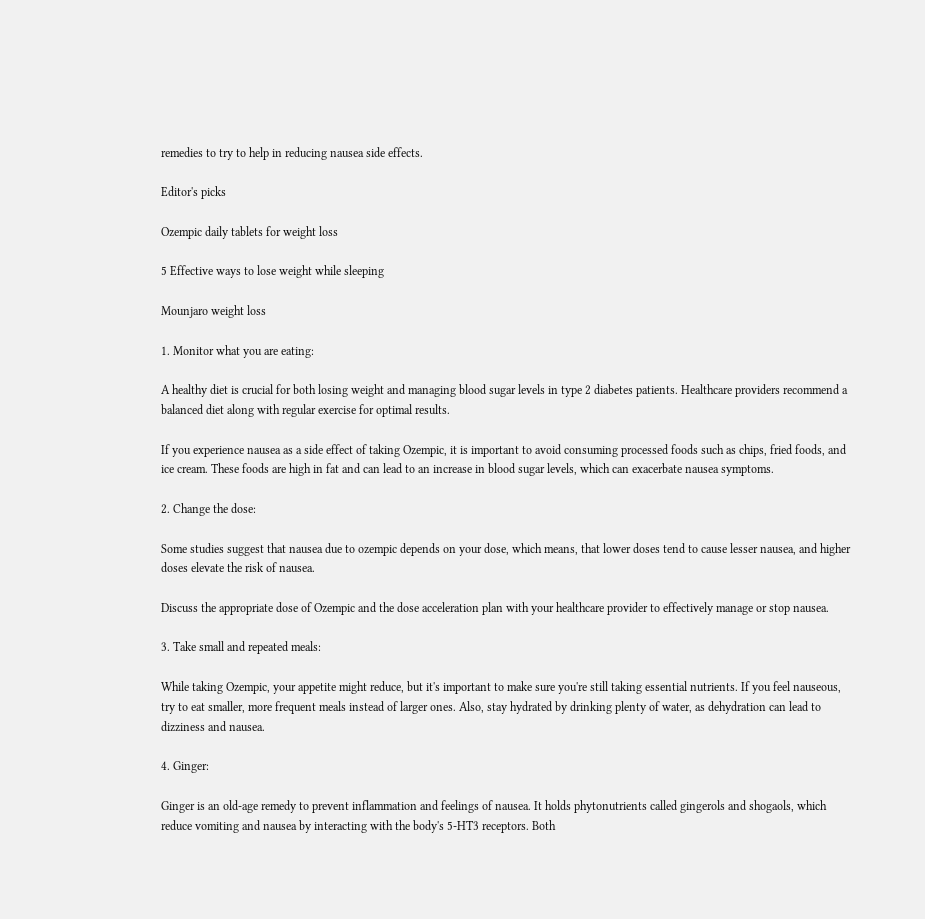remedies to try to help in reducing nausea side effects.

Editor's picks

Ozempic daily tablets for weight loss

5 Effective ways to lose weight while sleeping

Mounjaro weight loss

1. Monitor what you are eating:

A healthy diet is crucial for both losing weight and managing blood sugar levels in type 2 diabetes patients. Healthcare providers recommend a balanced diet along with regular exercise for optimal results.

If you experience nausea as a side effect of taking Ozempic, it is important to avoid consuming processed foods such as chips, fried foods, and ice cream. These foods are high in fat and can lead to an increase in blood sugar levels, which can exacerbate nausea symptoms.

2. Change the dose:

Some studies suggest that nausea due to ozempic depends on your dose, which means, that lower doses tend to cause lesser nausea, and higher doses elevate the risk of nausea.

Discuss the appropriate dose of Ozempic and the dose acceleration plan with your healthcare provider to effectively manage or stop nausea.

3. Take small and repeated meals:

While taking Ozempic, your appetite might reduce, but it's important to make sure you're still taking essential nutrients. If you feel nauseous, try to eat smaller, more frequent meals instead of larger ones. Also, stay hydrated by drinking plenty of water, as dehydration can lead to dizziness and nausea.

4. Ginger:

Ginger is an old-age remedy to prevent inflammation and feelings of nausea. It holds phytonutrients called gingerols and shogaols, which reduce vomiting and nausea by interacting with the body's 5-HT3 receptors. Both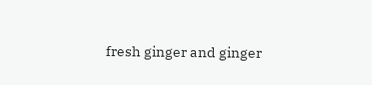fresh ginger and ginger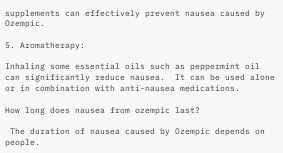supplements can effectively prevent nausea caused by Ozempic.

5. Aromatherapy:

Inhaling some essential oils such as peppermint oil can significantly reduce nausea.  It can be used alone or in combination with anti-nausea medications.

How long does nausea from ozempic last?

 The duration of nausea caused by Ozempic depends on people.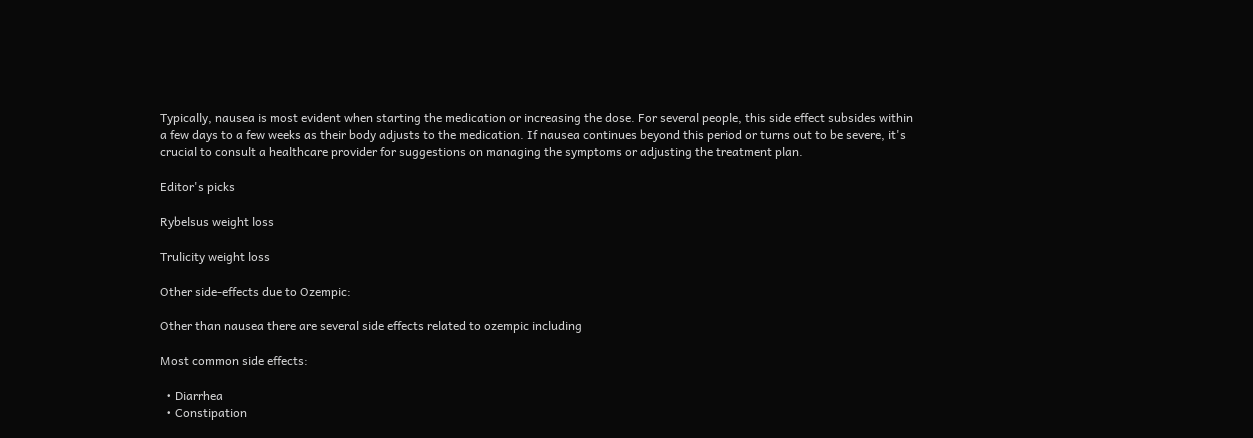Typically, nausea is most evident when starting the medication or increasing the dose. For several people, this side effect subsides within a few days to a few weeks as their body adjusts to the medication. If nausea continues beyond this period or turns out to be severe, it's crucial to consult a healthcare provider for suggestions on managing the symptoms or adjusting the treatment plan.

Editor's picks

Rybelsus weight loss

Trulicity weight loss

Other side-effects due to Ozempic:

Other than nausea there are several side effects related to ozempic including

Most common side effects:

  • Diarrhea
  • Constipation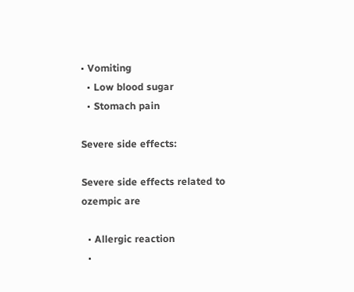• Vomiting
  • Low blood sugar
  • Stomach pain

Severe side effects:

Severe side effects related to ozempic are

  • Allergic reaction
  •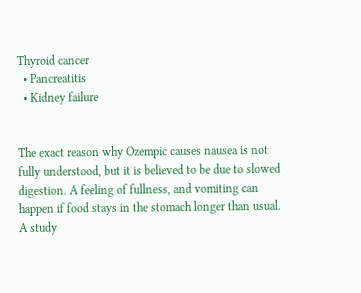Thyroid cancer
  • Pancreatitis
  • Kidney failure


The exact reason why Ozempic causes nausea is not fully understood, but it is believed to be due to slowed digestion. A feeling of fullness, and vomiting can happen if food stays in the stomach longer than usual. A study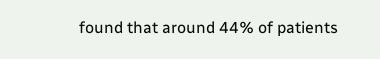found that around 44% of patients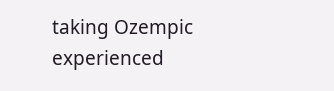taking Ozempic experienced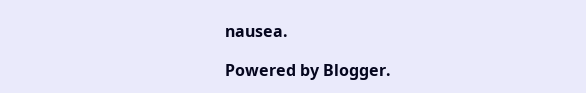nausea.

Powered by Blogger.